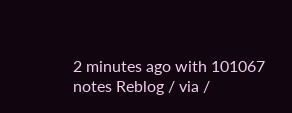2 minutes ago with 101067 notes Reblog / via /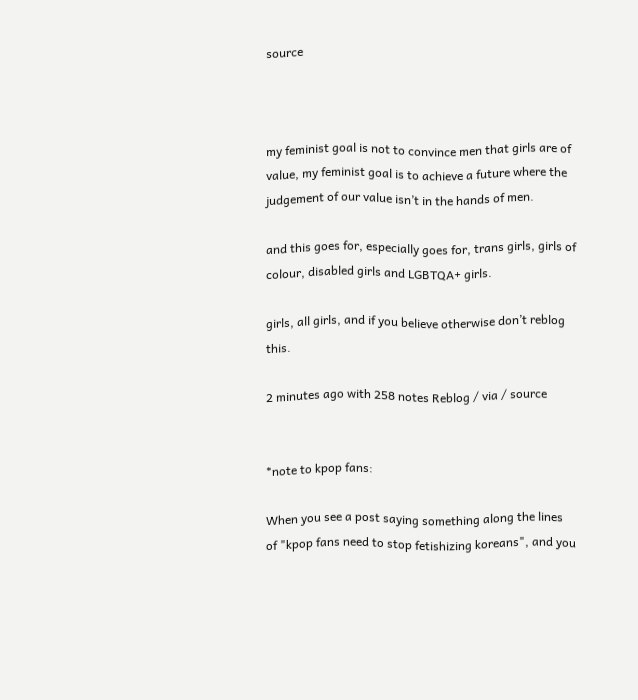source



my feminist goal is not to convince men that girls are of value, my feminist goal is to achieve a future where the judgement of our value isn’t in the hands of men.

and this goes for, especially goes for, trans girls, girls of colour, disabled girls and LGBTQA+ girls.

girls, all girls, and if you believe otherwise don’t reblog this.

2 minutes ago with 258 notes Reblog / via / source


*note to kpop fans:

When you see a post saying something along the lines of "kpop fans need to stop fetishizing koreans", and you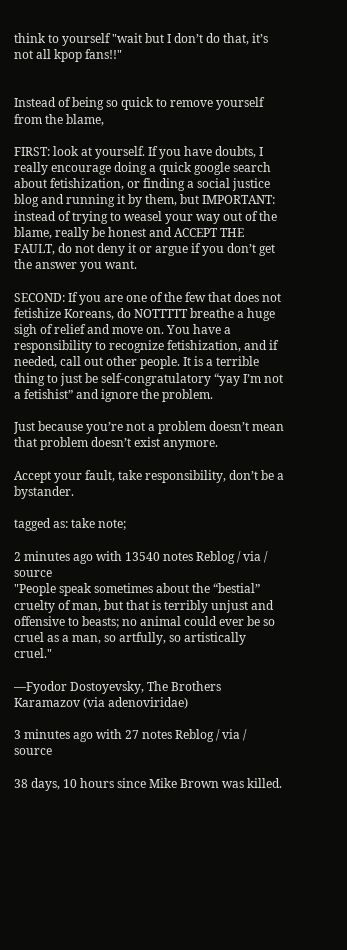think to yourself "wait but I don’t do that, it’s not all kpop fans!!"


Instead of being so quick to remove yourself from the blame,

FIRST: look at yourself. If you have doubts, I really encourage doing a quick google search about fetishization, or finding a social justice blog and running it by them, but IMPORTANT: instead of trying to weasel your way out of the blame, really be honest and ACCEPT THE FAULT, do not deny it or argue if you don’t get the answer you want.

SECOND: If you are one of the few that does not fetishize Koreans, do NOTTTTT breathe a huge sigh of relief and move on. You have a responsibility to recognize fetishization, and if needed, call out other people. It is a terrible thing to just be self-congratulatory “yay I’m not a fetishist” and ignore the problem.

Just because you’re not a problem doesn’t mean that problem doesn’t exist anymore.

Accept your fault, take responsibility, don’t be a bystander.

tagged as: take note;

2 minutes ago with 13540 notes Reblog / via / source
"People speak sometimes about the “bestial” cruelty of man, but that is terribly unjust and offensive to beasts; no animal could ever be so cruel as a man, so artfully, so artistically cruel."

—Fyodor Dostoyevsky, The Brothers Karamazov (via adenoviridae)

3 minutes ago with 27 notes Reblog / via / source

38 days, 10 hours since Mike Brown was killed.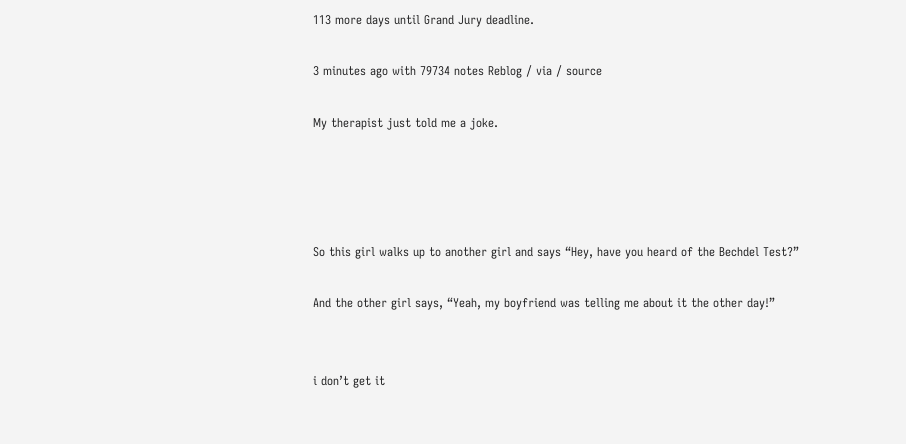113 more days until Grand Jury deadline.

3 minutes ago with 79734 notes Reblog / via / source

My therapist just told me a joke.




So this girl walks up to another girl and says “Hey, have you heard of the Bechdel Test?”

And the other girl says, “Yeah, my boyfriend was telling me about it the other day!”


i don’t get it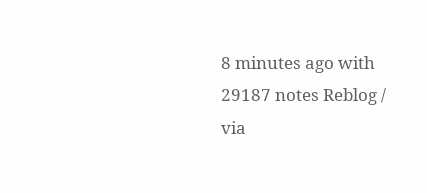8 minutes ago with 29187 notes Reblog / via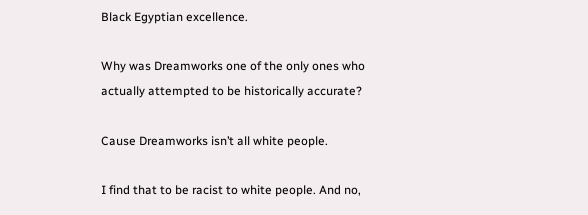Black Egyptian excellence.

Why was Dreamworks one of the only ones who actually attempted to be historically accurate?

Cause Dreamworks isn’t all white people.

I find that to be racist to white people. And no,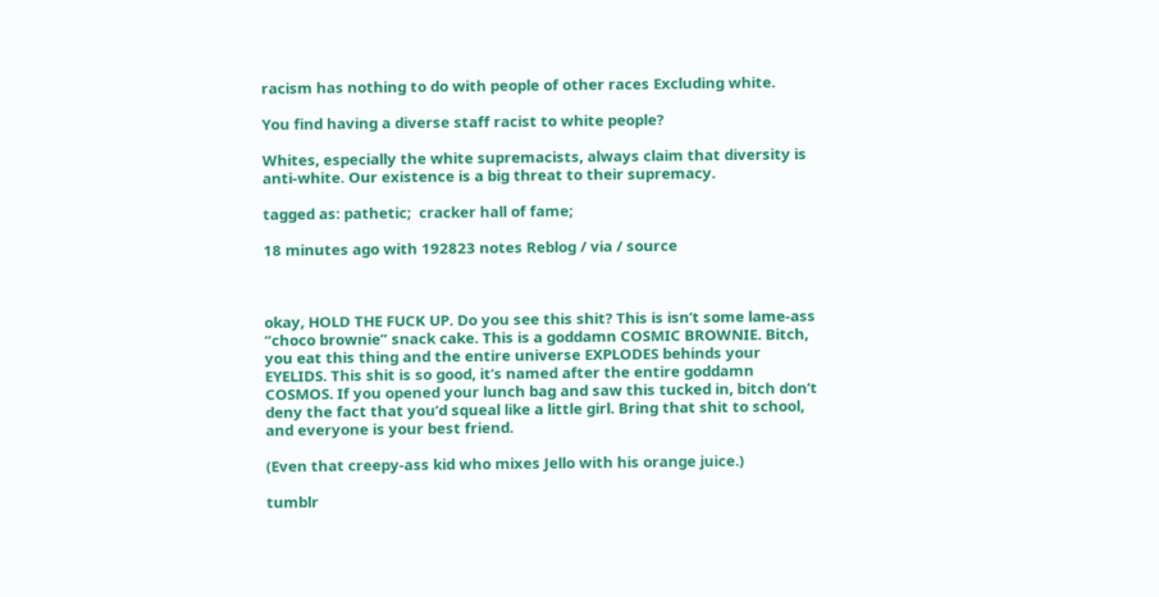racism has nothing to do with people of other races Excluding white.

You find having a diverse staff racist to white people?

Whites, especially the white supremacists, always claim that diversity is anti-white. Our existence is a big threat to their supremacy.

tagged as: pathetic;  cracker hall of fame;

18 minutes ago with 192823 notes Reblog / via / source



okay, HOLD THE FUCK UP. Do you see this shit? This is isn’t some lame-ass “choco brownie” snack cake. This is a goddamn COSMIC BROWNIE. Bitch, you eat this thing and the entire universe EXPLODES behinds your EYELIDS. This shit is so good, it’s named after the entire goddamn COSMOS. If you opened your lunch bag and saw this tucked in, bitch don’t deny the fact that you’d squeal like a little girl. Bring that shit to school, and everyone is your best friend.

(Even that creepy-ass kid who mixes Jello with his orange juice.)

tumblr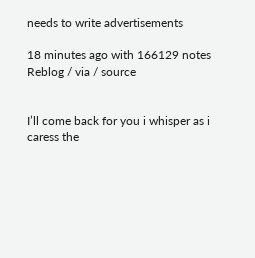needs to write advertisements

18 minutes ago with 166129 notes Reblog / via / source


I’ll come back for you i whisper as i caress the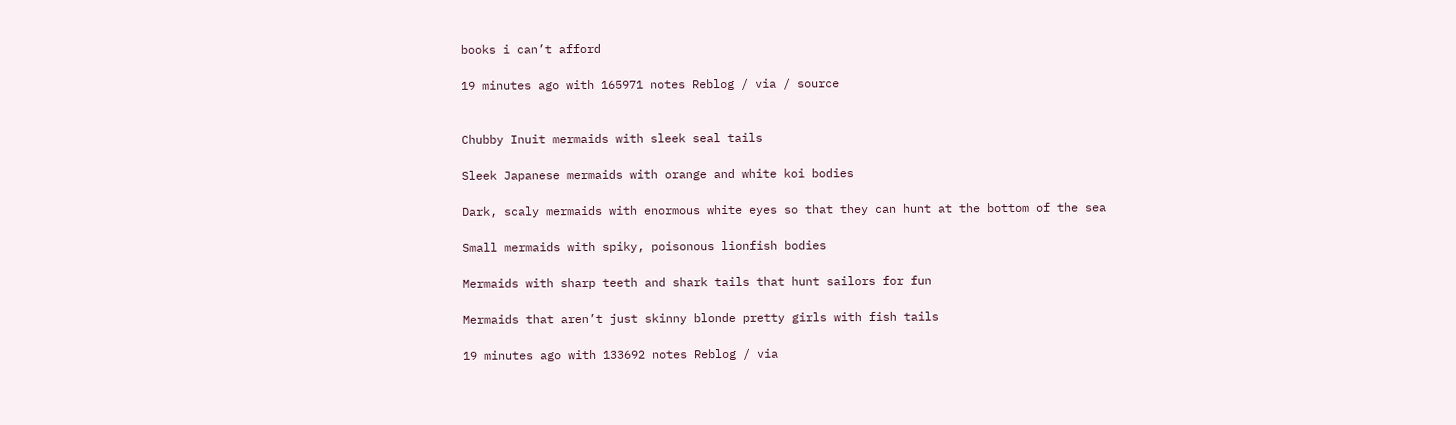books i can’t afford

19 minutes ago with 165971 notes Reblog / via / source


Chubby Inuit mermaids with sleek seal tails

Sleek Japanese mermaids with orange and white koi bodies

Dark, scaly mermaids with enormous white eyes so that they can hunt at the bottom of the sea

Small mermaids with spiky, poisonous lionfish bodies

Mermaids with sharp teeth and shark tails that hunt sailors for fun

Mermaids that aren’t just skinny blonde pretty girls with fish tails

19 minutes ago with 133692 notes Reblog / via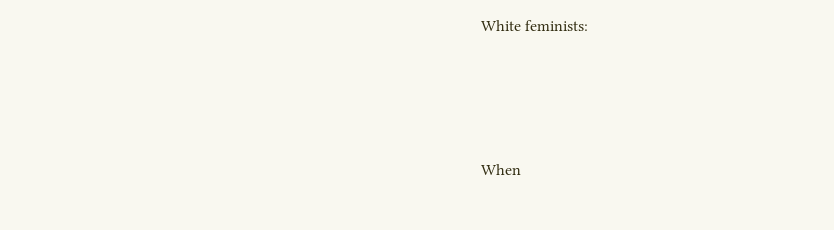White feminists:




When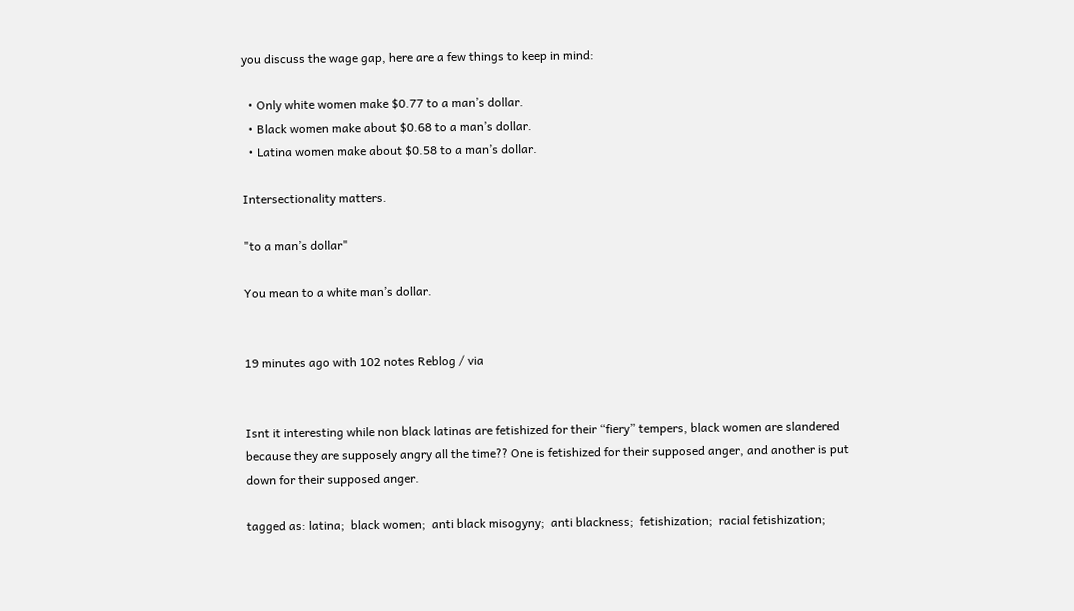you discuss the wage gap, here are a few things to keep in mind:

  • Only white women make $0.77 to a man’s dollar.
  • Black women make about $0.68 to a man’s dollar.
  • Latina women make about $0.58 to a man’s dollar.

Intersectionality matters.

"to a man’s dollar"

You mean to a white man’s dollar.


19 minutes ago with 102 notes Reblog / via


Isnt it interesting while non black latinas are fetishized for their “fiery” tempers, black women are slandered because they are supposely angry all the time?? One is fetishized for their supposed anger, and another is put down for their supposed anger.

tagged as: latina;  black women;  anti black misogyny;  anti blackness;  fetishization;  racial fetishization;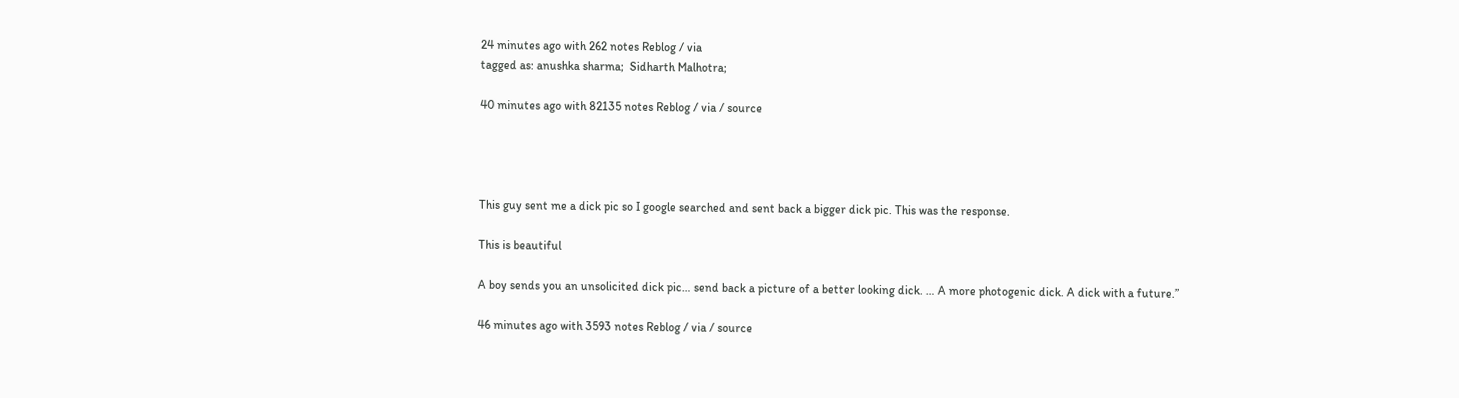24 minutes ago with 262 notes Reblog / via
tagged as: anushka sharma;  Sidharth Malhotra;

40 minutes ago with 82135 notes Reblog / via / source




This guy sent me a dick pic so I google searched and sent back a bigger dick pic. This was the response.

This is beautiful

A boy sends you an unsolicited dick pic… send back a picture of a better looking dick. … A more photogenic dick. A dick with a future.”

46 minutes ago with 3593 notes Reblog / via / source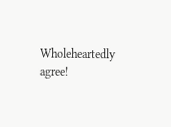Wholeheartedly agree!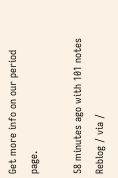Get more info on our period page.

58 minutes ago with 101 notes Reblog / via /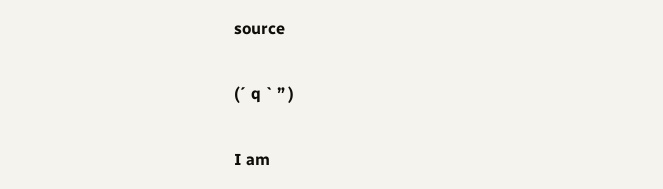source

(´ q ` ” )

I am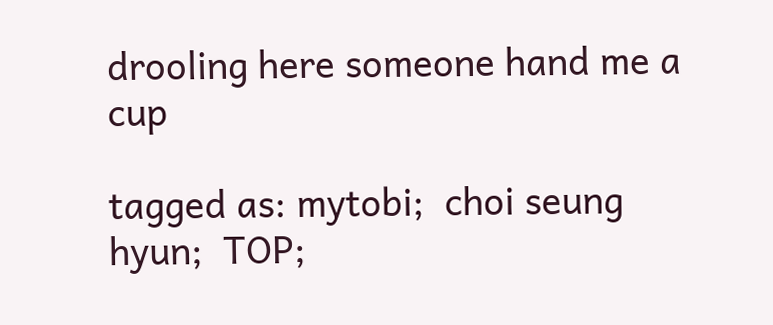drooling here someone hand me a cup

tagged as: mytobi;  choi seung hyun;  TOP;